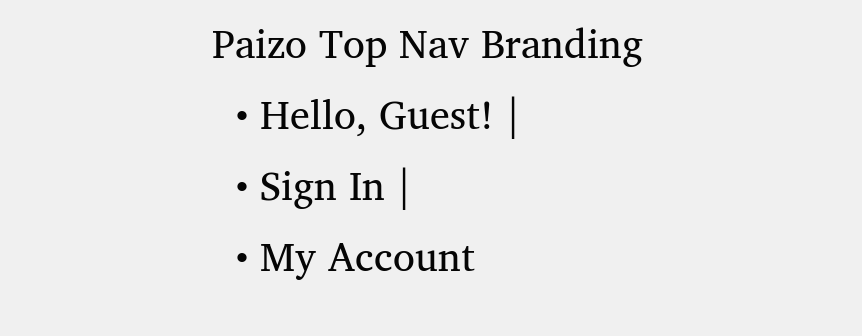Paizo Top Nav Branding
  • Hello, Guest! |
  • Sign In |
  • My Account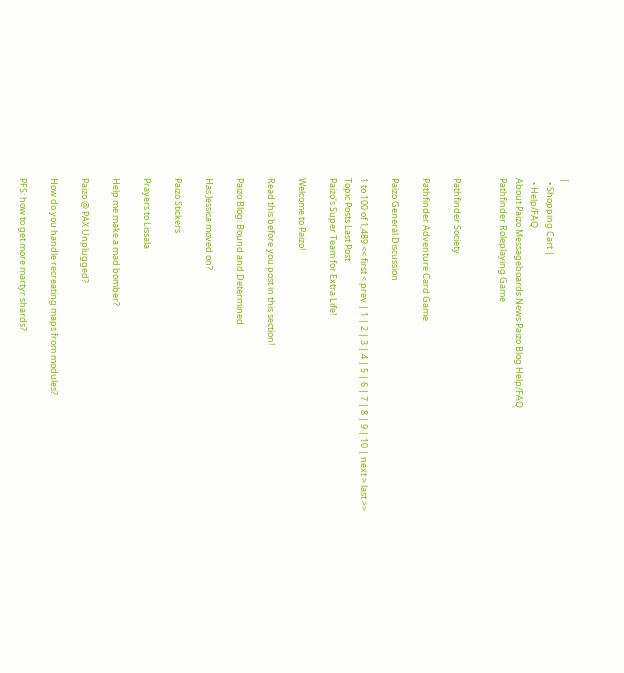|
  • Shopping Cart |
  • Help/FAQ
About Paizo Messageboards News Paizo Blog Help/FAQ
Pathfinder Roleplaying Game


Pathfinder Society

Pathfinder Adventure Card Game

Paizo General Discussion

1 to 100 of 1,489 << first < prev | 1 | 2 | 3 | 4 | 5 | 6 | 7 | 8 | 9 | 10 | next > last >>
Topic Posts Last Post
Paizo's Super Team for Extra Life!

Welcome to Paizo!

Read this before you post in this section!

Paizo Blog: Bound and Determined

Has Jessica moved on?

Paizo Stickers

Prayers to Lissala

Help me make a mad bomber?

Paizo @ PAX Unplugged?

How do you handle recreating maps from modules?

PFS: how to get more martyr shards?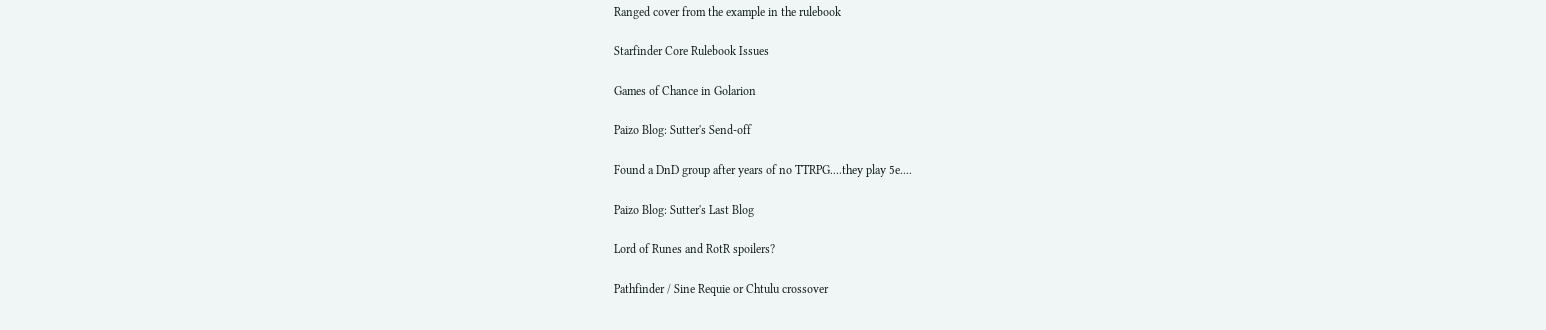Ranged cover from the example in the rulebook

Starfinder Core Rulebook Issues

Games of Chance in Golarion

Paizo Blog: Sutter's Send-off

Found a DnD group after years of no TTRPG....they play 5e....

Paizo Blog: Sutter's Last Blog

Lord of Runes and RotR spoilers?

Pathfinder / Sine Requie or Chtulu crossover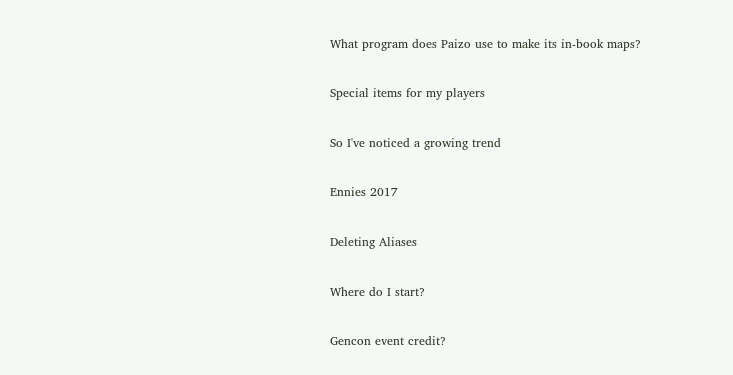What program does Paizo use to make its in-book maps?

Special items for my players

So I've noticed a growing trend

Ennies 2017

Deleting Aliases

Where do I start?

Gencon event credit?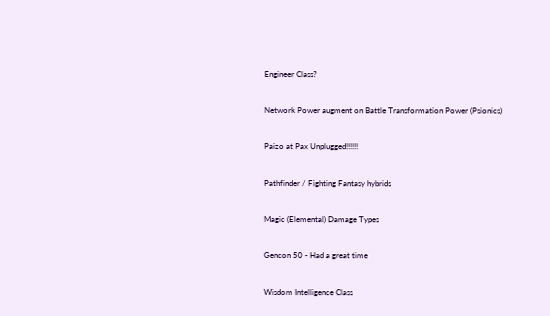Engineer Class?

Network Power augment on Battle Transformation Power (Psionics)

Paizo at Pax Unplugged!!!!!!

Pathfinder / Fighting Fantasy hybrids

Magic (Elemental) Damage Types

Gencon 50 - Had a great time

Wisdom Intelligence Class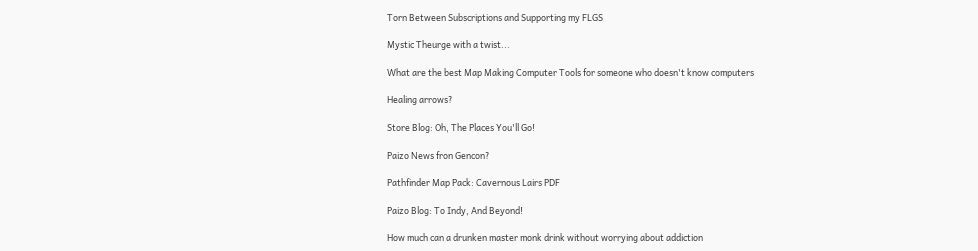Torn Between Subscriptions and Supporting my FLGS

Mystic Theurge with a twist...

What are the best Map Making Computer Tools for someone who doesn't know computers

Healing arrows?

Store Blog: Oh, The Places You'll Go!

Paizo News fron Gencon?

Pathfinder Map Pack: Cavernous Lairs PDF

Paizo Blog: To Indy, And Beyond!

How much can a drunken master monk drink without worrying about addiction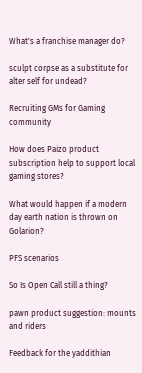What's a franchise manager do?

sculpt corpse as a substitute for alter self for undead?

Recruiting GMs for Gaming community

How does Paizo product subscription help to support local gaming stores?

What would happen if a modern day earth nation is thrown on Golarion?

PFS scenarios

So Is Open Call still a thing?

pawn product suggestion: mounts and riders

Feedback for the yaddithian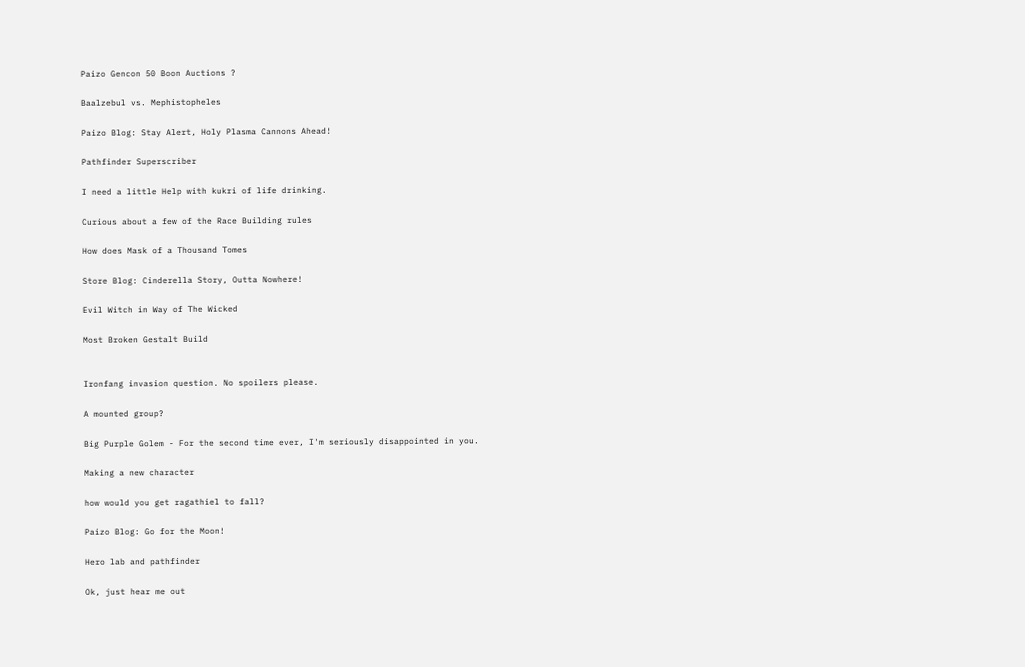Paizo Gencon 50 Boon Auctions ?

Baalzebul vs. Mephistopheles

Paizo Blog: Stay Alert, Holy Plasma Cannons Ahead!

Pathfinder Superscriber

I need a little Help with kukri of life drinking.

Curious about a few of the Race Building rules

How does Mask of a Thousand Tomes

Store Blog: Cinderella Story, Outta Nowhere!

Evil Witch in Way of The Wicked

Most Broken Gestalt Build


Ironfang invasion question. No spoilers please.

A mounted group?

Big Purple Golem - For the second time ever, I'm seriously disappointed in you.

Making a new character

how would you get ragathiel to fall?

Paizo Blog: Go for the Moon!

Hero lab and pathfinder

Ok, just hear me out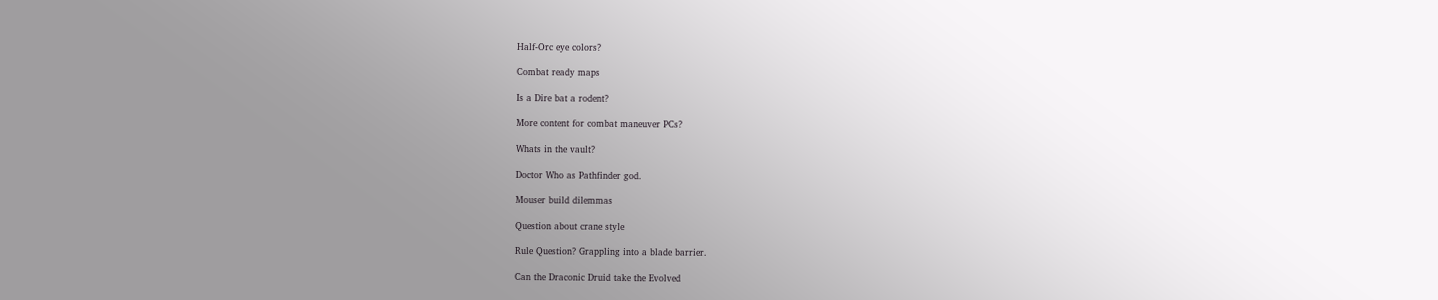Half-Orc eye colors?

Combat ready maps

Is a Dire bat a rodent?

More content for combat maneuver PCs?

Whats in the vault?

Doctor Who as Pathfinder god.

Mouser build dilemmas

Question about crane style

Rule Question? Grappling into a blade barrier.

Can the Draconic Druid take the Evolved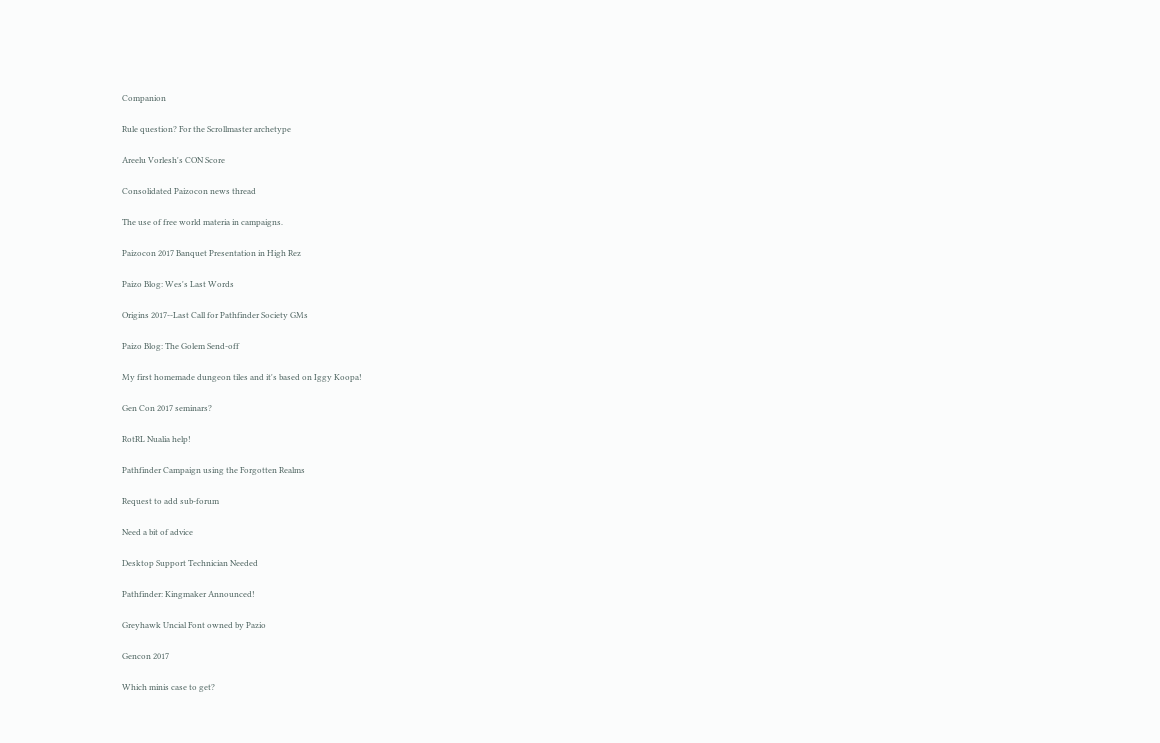Companion

Rule question? For the Scrollmaster archetype

Areelu Vorlesh's CON Score

Consolidated Paizocon news thread

The use of free world materia in campaigns.

Paizocon 2017 Banquet Presentation in High Rez

Paizo Blog: Wes's Last Words

Origins 2017--Last Call for Pathfinder Society GMs

Paizo Blog: The Golem Send-off

My first homemade dungeon tiles and it's based on Iggy Koopa!

Gen Con 2017 seminars?

RotRL Nualia help!

Pathfinder Campaign using the Forgotten Realms

Request to add sub-forum

Need a bit of advice

Desktop Support Technician Needed

Pathfinder: Kingmaker Announced!

Greyhawk Uncial Font owned by Pazio

Gencon 2017

Which minis case to get?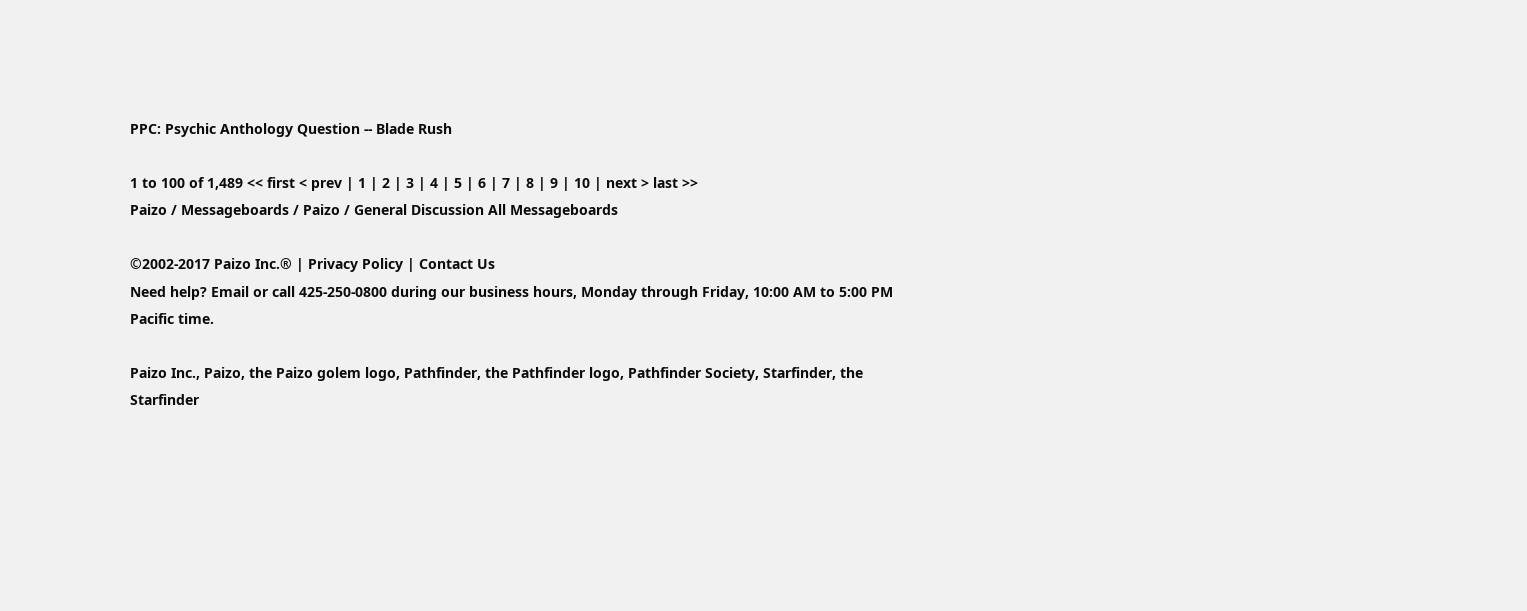PPC: Psychic Anthology Question -- Blade Rush

1 to 100 of 1,489 << first < prev | 1 | 2 | 3 | 4 | 5 | 6 | 7 | 8 | 9 | 10 | next > last >>
Paizo / Messageboards / Paizo / General Discussion All Messageboards

©2002-2017 Paizo Inc.® | Privacy Policy | Contact Us
Need help? Email or call 425-250-0800 during our business hours, Monday through Friday, 10:00 AM to 5:00 PM Pacific time.

Paizo Inc., Paizo, the Paizo golem logo, Pathfinder, the Pathfinder logo, Pathfinder Society, Starfinder, the Starfinder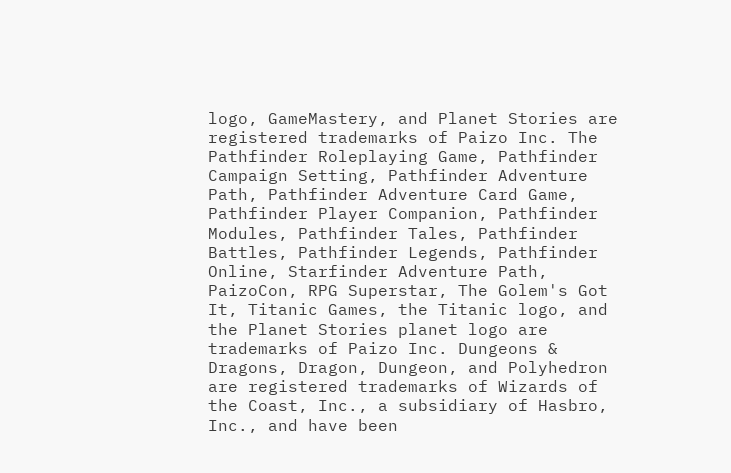logo, GameMastery, and Planet Stories are registered trademarks of Paizo Inc. The Pathfinder Roleplaying Game, Pathfinder Campaign Setting, Pathfinder Adventure Path, Pathfinder Adventure Card Game, Pathfinder Player Companion, Pathfinder Modules, Pathfinder Tales, Pathfinder Battles, Pathfinder Legends, Pathfinder Online, Starfinder Adventure Path, PaizoCon, RPG Superstar, The Golem's Got It, Titanic Games, the Titanic logo, and the Planet Stories planet logo are trademarks of Paizo Inc. Dungeons & Dragons, Dragon, Dungeon, and Polyhedron are registered trademarks of Wizards of the Coast, Inc., a subsidiary of Hasbro, Inc., and have been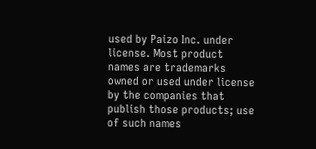used by Paizo Inc. under license. Most product names are trademarks owned or used under license by the companies that publish those products; use of such names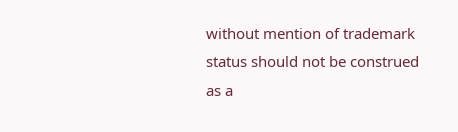without mention of trademark status should not be construed as a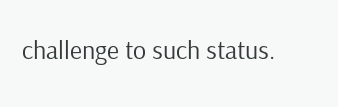challenge to such status.